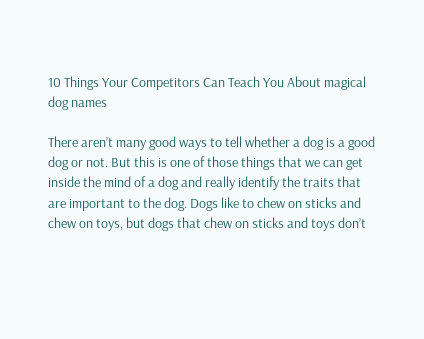10 Things Your Competitors Can Teach You About magical dog names

There aren’t many good ways to tell whether a dog is a good dog or not. But this is one of those things that we can get inside the mind of a dog and really identify the traits that are important to the dog. Dogs like to chew on sticks and chew on toys, but dogs that chew on sticks and toys don’t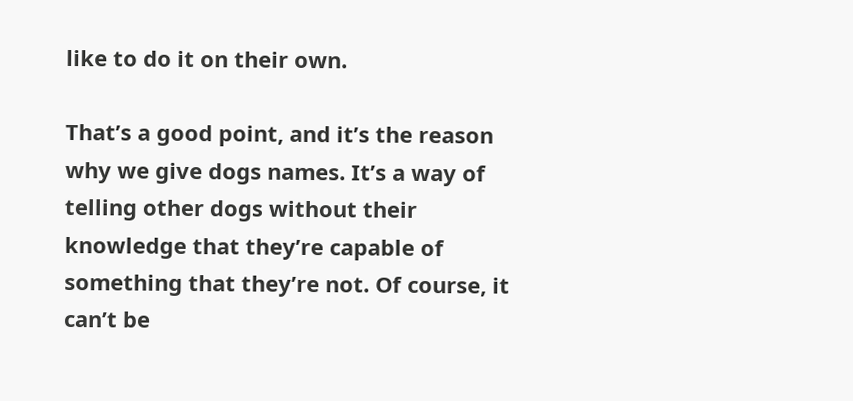like to do it on their own.

That’s a good point, and it’s the reason why we give dogs names. It’s a way of telling other dogs without their knowledge that they’re capable of something that they’re not. Of course, it can’t be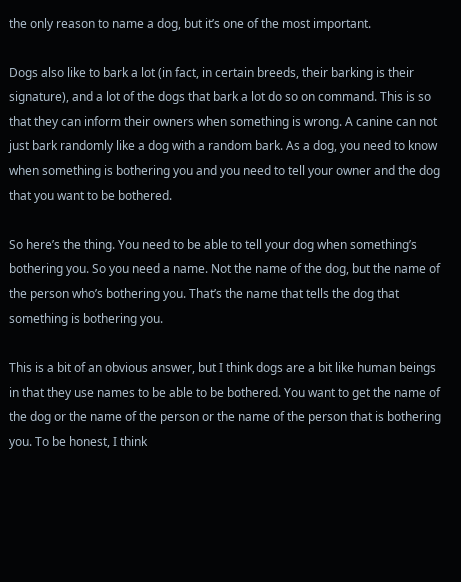the only reason to name a dog, but it’s one of the most important.

Dogs also like to bark a lot (in fact, in certain breeds, their barking is their signature), and a lot of the dogs that bark a lot do so on command. This is so that they can inform their owners when something is wrong. A canine can not just bark randomly like a dog with a random bark. As a dog, you need to know when something is bothering you and you need to tell your owner and the dog that you want to be bothered.

So here’s the thing. You need to be able to tell your dog when something’s bothering you. So you need a name. Not the name of the dog, but the name of the person who’s bothering you. That’s the name that tells the dog that something is bothering you.

This is a bit of an obvious answer, but I think dogs are a bit like human beings in that they use names to be able to be bothered. You want to get the name of the dog or the name of the person or the name of the person that is bothering you. To be honest, I think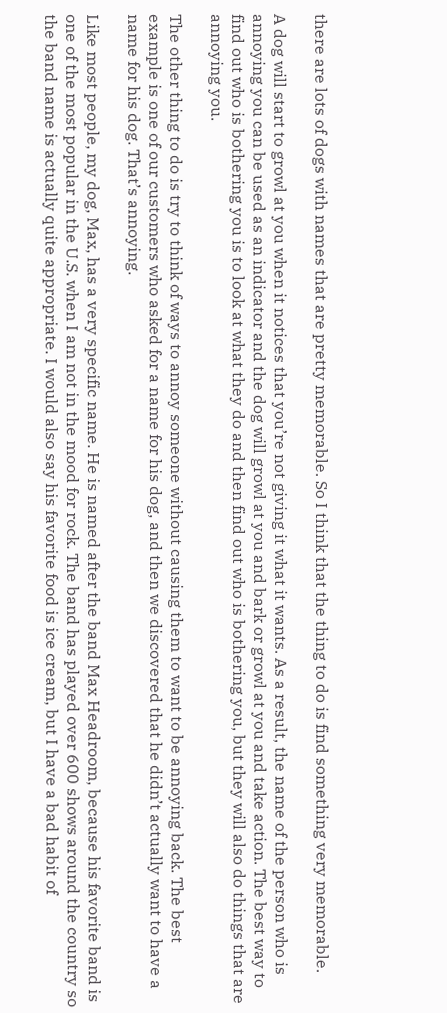there are lots of dogs with names that are pretty memorable. So I think that the thing to do is find something very memorable.

A dog will start to growl at you when it notices that you’re not giving it what it wants. As a result, the name of the person who is annoying you can be used as an indicator and the dog will growl at you and bark or growl at you and take action. The best way to find out who is bothering you is to look at what they do and then find out who is bothering you, but they will also do things that are annoying you.

The other thing to do is try to think of ways to annoy someone without causing them to want to be annoying back. The best example is one of our customers who asked for a name for his dog, and then we discovered that he didn’t actually want to have a name for his dog. That’s annoying.

Like most people, my dog, Max, has a very specific name. He is named after the band Max Headroom, because his favorite band is one of the most popular in the U.S. when I am not in the mood for rock. The band has played over 600 shows around the country so the band name is actually quite appropriate. I would also say his favorite food is ice cream, but I have a bad habit of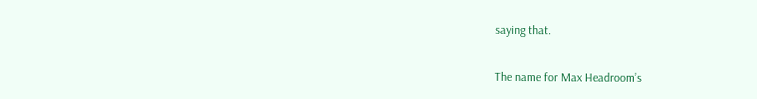saying that.

The name for Max Headroom’s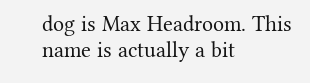dog is Max Headroom. This name is actually a bit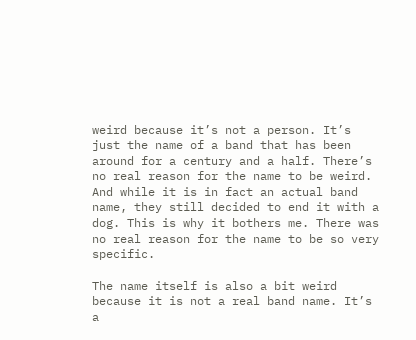weird because it’s not a person. It’s just the name of a band that has been around for a century and a half. There’s no real reason for the name to be weird. And while it is in fact an actual band name, they still decided to end it with a dog. This is why it bothers me. There was no real reason for the name to be so very specific.

The name itself is also a bit weird because it is not a real band name. It’s a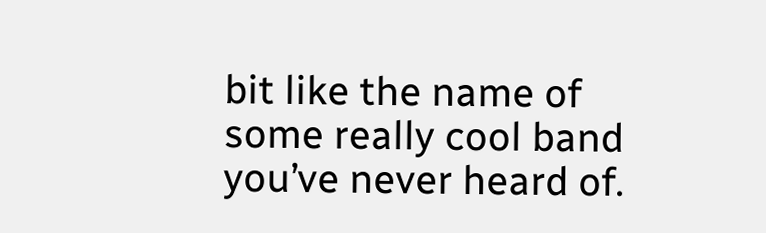bit like the name of some really cool band you’ve never heard of.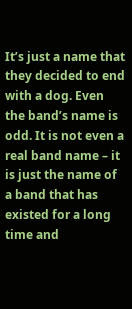It’s just a name that they decided to end with a dog. Even the band’s name is odd. It is not even a real band name – it is just the name of a band that has existed for a long time and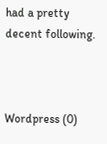had a pretty decent following.



Wordpress (0)